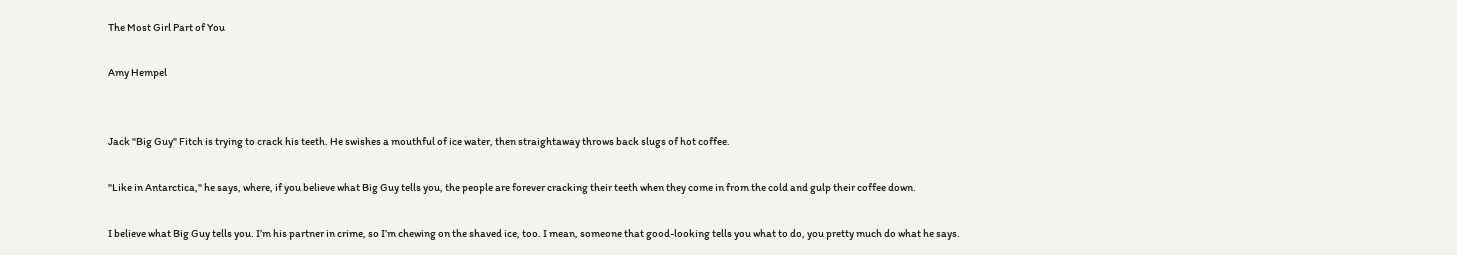The Most Girl Part of You

Amy Hempel


Jack "Big Guy" Fitch is trying to crack his teeth. He swishes a mouthful of ice water, then straightaway throws back slugs of hot coffee.

"Like in Antarctica," he says, where, if you believe what Big Guy tells you, the people are forever cracking their teeth when they come in from the cold and gulp their coffee down.

I believe what Big Guy tells you. I’m his partner in crime, so I’m chewing on the shaved ice, too. I mean, someone that good-looking tells you what to do, you pretty much do what he says.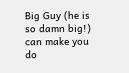Big Guy (he is so damn big!) can make you do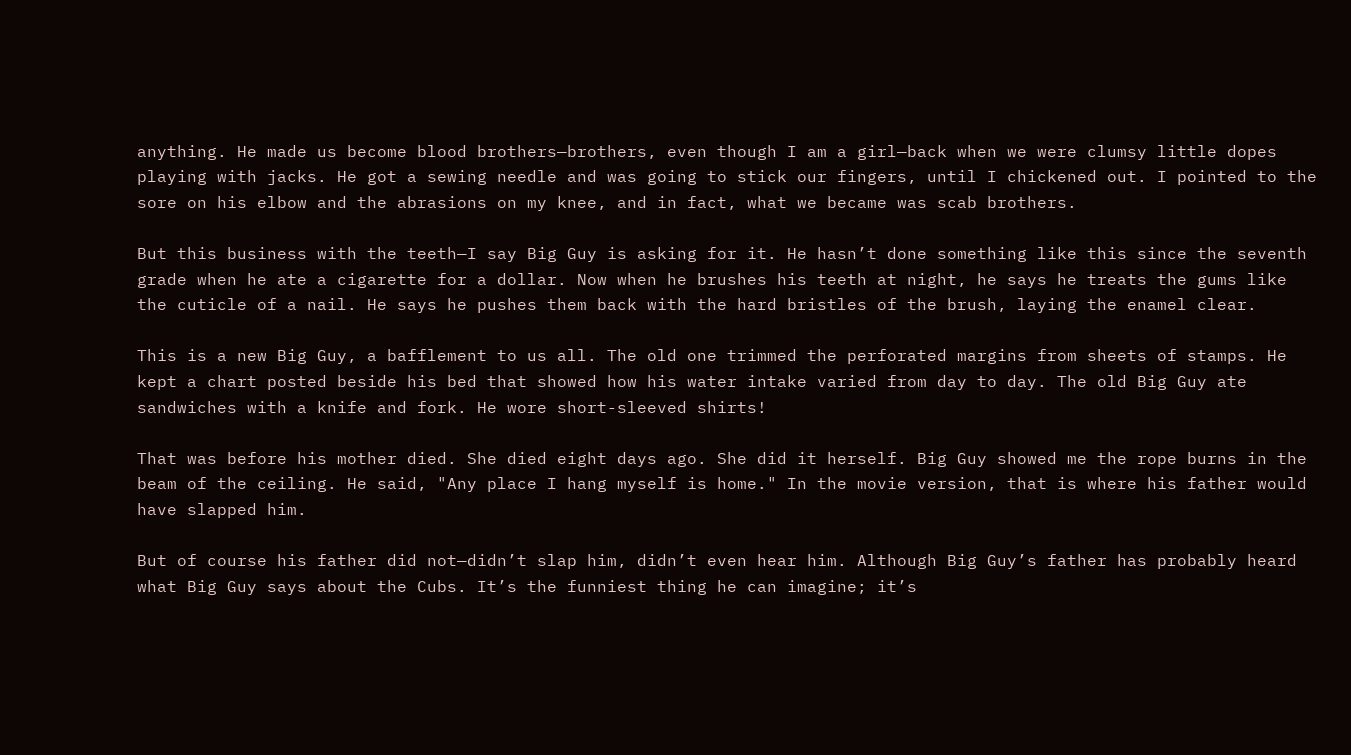anything. He made us become blood brothers—brothers, even though I am a girl—back when we were clumsy little dopes playing with jacks. He got a sewing needle and was going to stick our fingers, until I chickened out. I pointed to the sore on his elbow and the abrasions on my knee, and in fact, what we became was scab brothers.

But this business with the teeth—I say Big Guy is asking for it. He hasn’t done something like this since the seventh grade when he ate a cigarette for a dollar. Now when he brushes his teeth at night, he says he treats the gums like the cuticle of a nail. He says he pushes them back with the hard bristles of the brush, laying the enamel clear.

This is a new Big Guy, a bafflement to us all. The old one trimmed the perforated margins from sheets of stamps. He kept a chart posted beside his bed that showed how his water intake varied from day to day. The old Big Guy ate sandwiches with a knife and fork. He wore short-sleeved shirts!

That was before his mother died. She died eight days ago. She did it herself. Big Guy showed me the rope burns in the beam of the ceiling. He said, "Any place I hang myself is home." In the movie version, that is where his father would have slapped him.

But of course his father did not—didn’t slap him, didn’t even hear him. Although Big Guy’s father has probably heard what Big Guy says about the Cubs. It’s the funniest thing he can imagine; it’s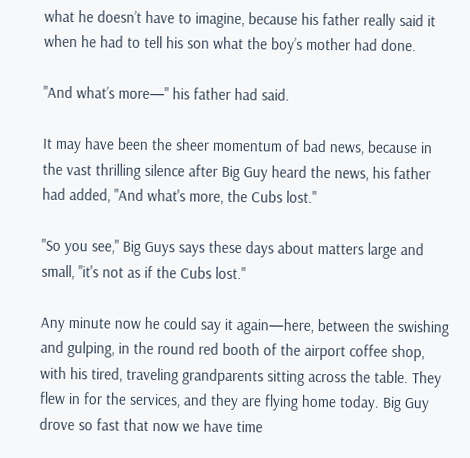what he doesn’t have to imagine, because his father really said it when he had to tell his son what the boy’s mother had done.

"And what’s more—" his father had said.

It may have been the sheer momentum of bad news, because in the vast thrilling silence after Big Guy heard the news, his father had added, "And what's more, the Cubs lost."

"So you see," Big Guys says these days about matters large and small, "it's not as if the Cubs lost."

Any minute now he could say it again—here, between the swishing and gulping, in the round red booth of the airport coffee shop, with his tired, traveling grandparents sitting across the table. They flew in for the services, and they are flying home today. Big Guy drove so fast that now we have time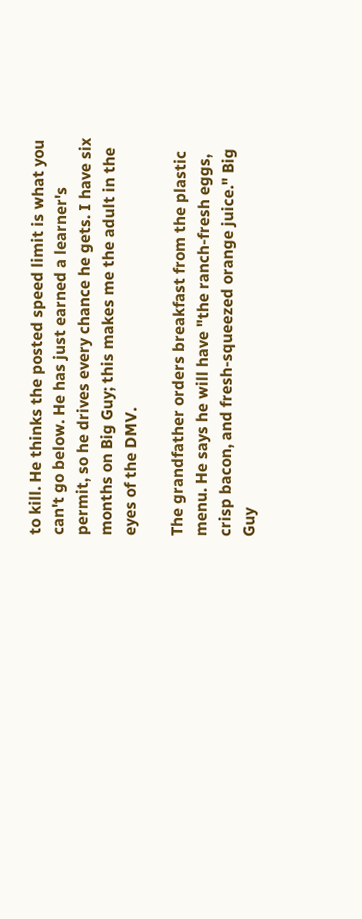to kill. He thinks the posted speed limit is what you can't go below. He has just earned a learner's permit, so he drives every chance he gets. I have six months on Big Guy; this makes me the adult in the eyes of the DMV.

The grandfather orders breakfast from the plastic menu. He says he will have "the ranch-fresh eggs, crisp bacon, and fresh-squeezed orange juice." Big Guy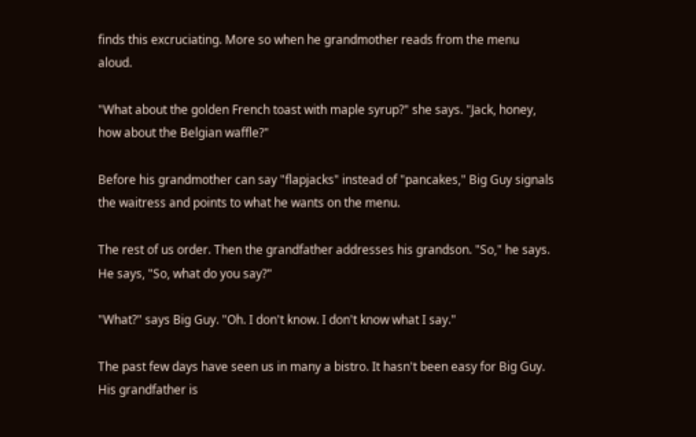finds this excruciating. More so when he grandmother reads from the menu aloud.

"What about the golden French toast with maple syrup?" she says. "Jack, honey, how about the Belgian waffle?"

Before his grandmother can say "flapjacks" instead of "pancakes," Big Guy signals the waitress and points to what he wants on the menu.

The rest of us order. Then the grandfather addresses his grandson. "So," he says. He says, "So, what do you say?"

"What?" says Big Guy. "Oh. I don't know. I don't know what I say."

The past few days have seen us in many a bistro. It hasn't been easy for Big Guy. His grandfather is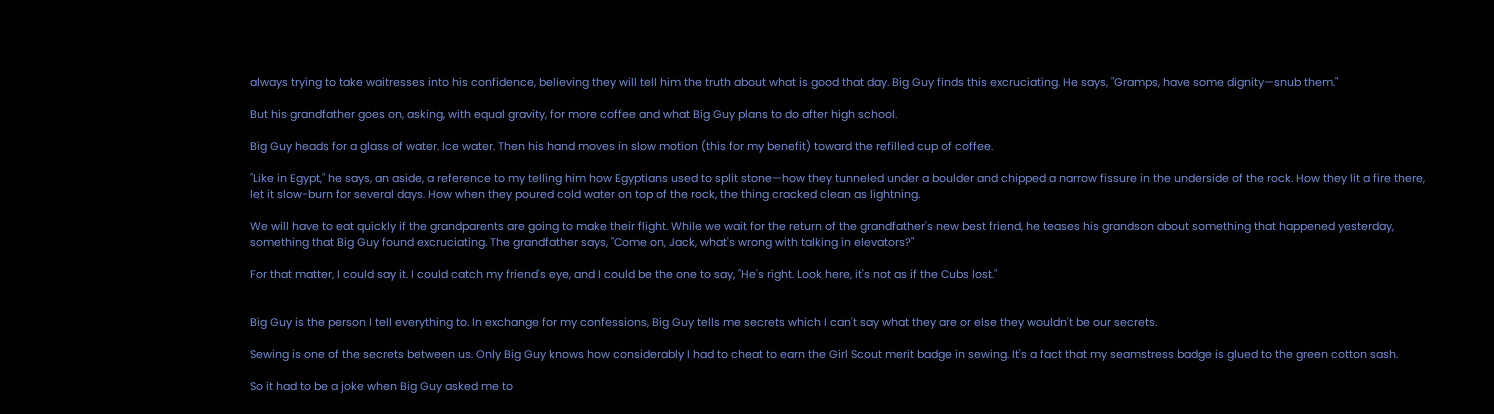always trying to take waitresses into his confidence, believing they will tell him the truth about what is good that day. Big Guy finds this excruciating. He says, "Gramps, have some dignity—snub them."

But his grandfather goes on, asking, with equal gravity, for more coffee and what Big Guy plans to do after high school.

Big Guy heads for a glass of water. Ice water. Then his hand moves in slow motion (this for my benefit) toward the refilled cup of coffee.

"Like in Egypt," he says, an aside, a reference to my telling him how Egyptians used to split stone—how they tunneled under a boulder and chipped a narrow fissure in the underside of the rock. How they lit a fire there, let it slow-burn for several days. How when they poured cold water on top of the rock, the thing cracked clean as lightning.

We will have to eat quickly if the grandparents are going to make their flight. While we wait for the return of the grandfather's new best friend, he teases his grandson about something that happened yesterday, something that Big Guy found excruciating. The grandfather says, "Come on, Jack, what's wrong with talking in elevators?"

For that matter, I could say it. I could catch my friend's eye, and I could be the one to say, "He's right. Look here, it's not as if the Cubs lost."


Big Guy is the person I tell everything to. In exchange for my confessions, Big Guy tells me secrets which I can't say what they are or else they wouldn't be our secrets.

Sewing is one of the secrets between us. Only Big Guy knows how considerably I had to cheat to earn the Girl Scout merit badge in sewing. It's a fact that my seamstress badge is glued to the green cotton sash.

So it had to be a joke when Big Guy asked me to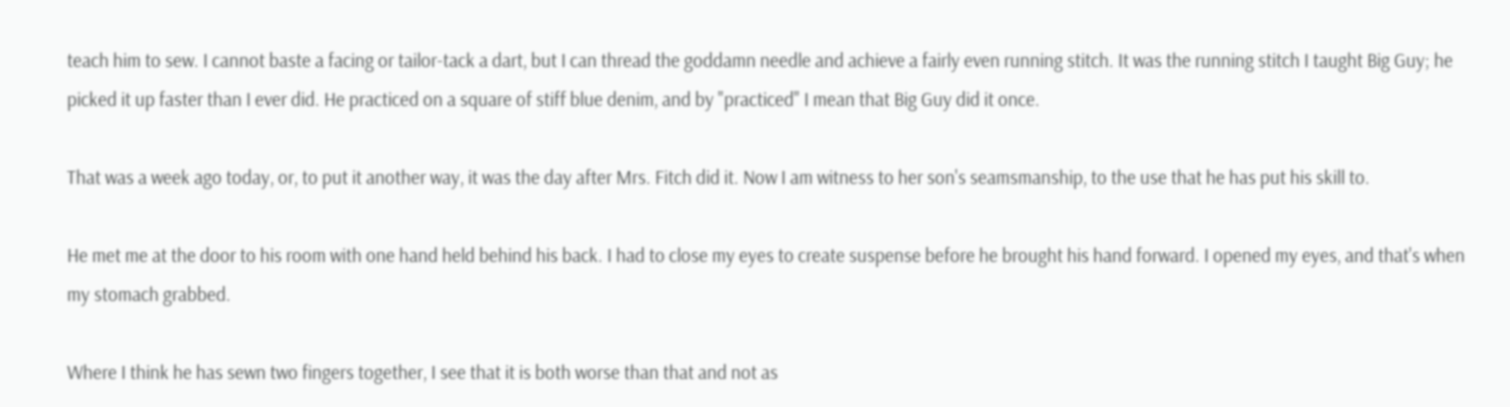teach him to sew. I cannot baste a facing or tailor-tack a dart, but I can thread the goddamn needle and achieve a fairly even running stitch. It was the running stitch I taught Big Guy; he picked it up faster than I ever did. He practiced on a square of stiff blue denim, and by "practiced" I mean that Big Guy did it once.

That was a week ago today, or, to put it another way, it was the day after Mrs. Fitch did it. Now I am witness to her son's seamsmanship, to the use that he has put his skill to.

He met me at the door to his room with one hand held behind his back. I had to close my eyes to create suspense before he brought his hand forward. I opened my eyes, and that's when my stomach grabbed.

Where I think he has sewn two fingers together, I see that it is both worse than that and not as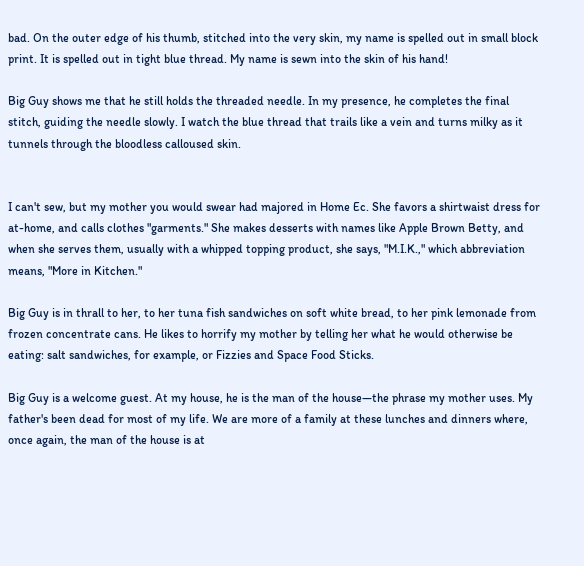bad. On the outer edge of his thumb, stitched into the very skin, my name is spelled out in small block print. It is spelled out in tight blue thread. My name is sewn into the skin of his hand!

Big Guy shows me that he still holds the threaded needle. In my presence, he completes the final stitch, guiding the needle slowly. I watch the blue thread that trails like a vein and turns milky as it tunnels through the bloodless calloused skin.


I can't sew, but my mother you would swear had majored in Home Ec. She favors a shirtwaist dress for at-home, and calls clothes "garments." She makes desserts with names like Apple Brown Betty, and when she serves them, usually with a whipped topping product, she says, "M.I.K.," which abbreviation means, "More in Kitchen."

Big Guy is in thrall to her, to her tuna fish sandwiches on soft white bread, to her pink lemonade from frozen concentrate cans. He likes to horrify my mother by telling her what he would otherwise be eating: salt sandwiches, for example, or Fizzies and Space Food Sticks.

Big Guy is a welcome guest. At my house, he is the man of the house—the phrase my mother uses. My father's been dead for most of my life. We are more of a family at these lunches and dinners where, once again, the man of the house is at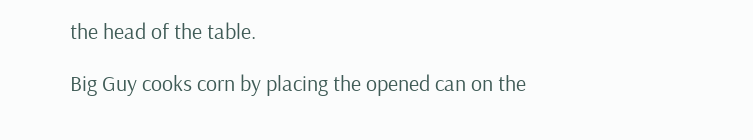the head of the table.

Big Guy cooks corn by placing the opened can on the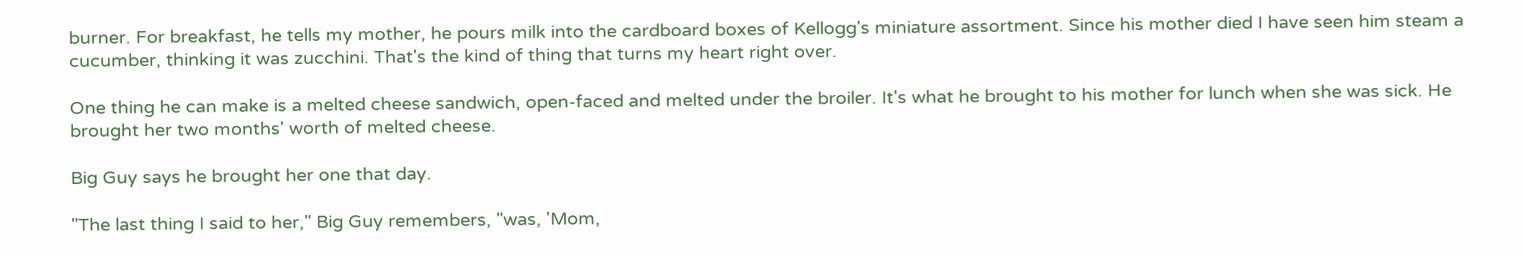burner. For breakfast, he tells my mother, he pours milk into the cardboard boxes of Kellogg's miniature assortment. Since his mother died I have seen him steam a cucumber, thinking it was zucchini. That's the kind of thing that turns my heart right over.

One thing he can make is a melted cheese sandwich, open-faced and melted under the broiler. It's what he brought to his mother for lunch when she was sick. He brought her two months' worth of melted cheese.

Big Guy says he brought her one that day.

"The last thing I said to her," Big Guy remembers, "was, 'Mom,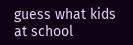guess what kids at school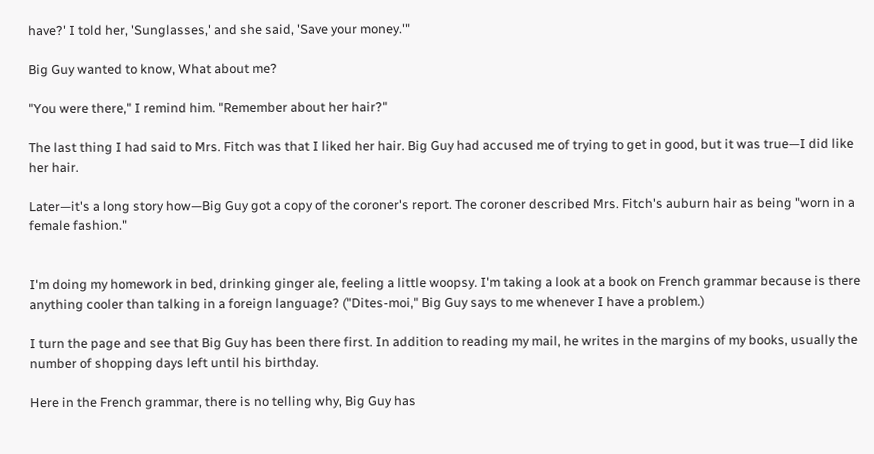have?' I told her, 'Sunglasses,' and she said, 'Save your money.'"

Big Guy wanted to know, What about me?

"You were there," I remind him. "Remember about her hair?"

The last thing I had said to Mrs. Fitch was that I liked her hair. Big Guy had accused me of trying to get in good, but it was true—I did like her hair.

Later—it's a long story how—Big Guy got a copy of the coroner's report. The coroner described Mrs. Fitch's auburn hair as being "worn in a female fashion."


I'm doing my homework in bed, drinking ginger ale, feeling a little woopsy. I'm taking a look at a book on French grammar because is there anything cooler than talking in a foreign language? ("Dites-moi," Big Guy says to me whenever I have a problem.)

I turn the page and see that Big Guy has been there first. In addition to reading my mail, he writes in the margins of my books, usually the number of shopping days left until his birthday.

Here in the French grammar, there is no telling why, Big Guy has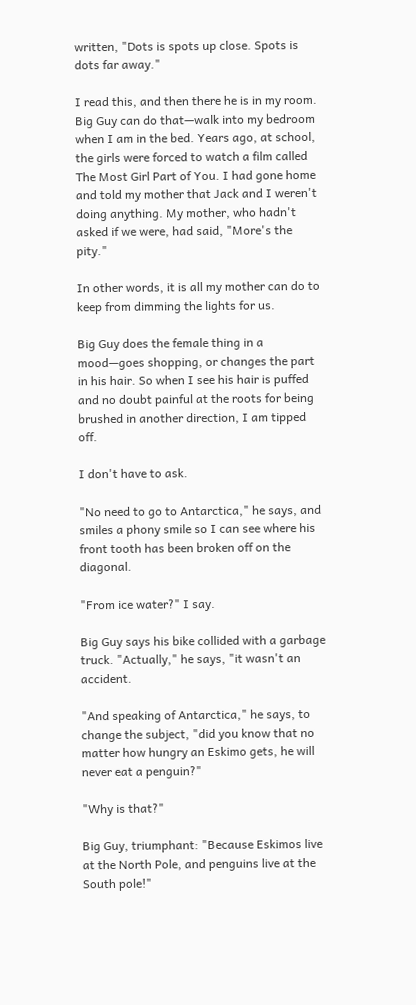written, "Dots is spots up close. Spots is dots far away."

I read this, and then there he is in my room. Big Guy can do that—walk into my bedroom when I am in the bed. Years ago, at school, the girls were forced to watch a film called The Most Girl Part of You. I had gone home and told my mother that Jack and I weren't doing anything. My mother, who hadn't asked if we were, had said, "More's the pity."

In other words, it is all my mother can do to keep from dimming the lights for us.

Big Guy does the female thing in a mood—goes shopping, or changes the part in his hair. So when I see his hair is puffed and no doubt painful at the roots for being brushed in another direction, I am tipped off.

I don't have to ask.

"No need to go to Antarctica," he says, and smiles a phony smile so I can see where his front tooth has been broken off on the diagonal.

"From ice water?" I say.

Big Guy says his bike collided with a garbage truck. "Actually," he says, "it wasn't an accident.

"And speaking of Antarctica," he says, to change the subject, "did you know that no matter how hungry an Eskimo gets, he will never eat a penguin?"

"Why is that?"

Big Guy, triumphant: "Because Eskimos live at the North Pole, and penguins live at the South pole!"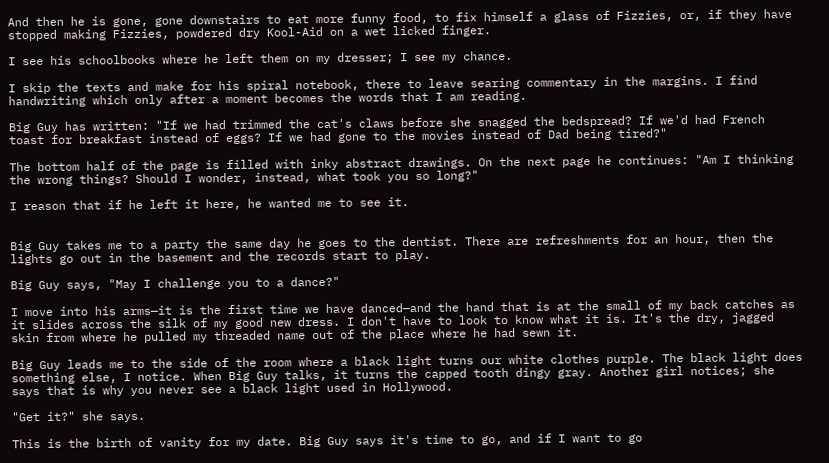And then he is gone, gone downstairs to eat more funny food, to fix himself a glass of Fizzies, or, if they have stopped making Fizzies, powdered dry Kool-Aid on a wet licked finger.

I see his schoolbooks where he left them on my dresser; I see my chance.

I skip the texts and make for his spiral notebook, there to leave searing commentary in the margins. I find handwriting which only after a moment becomes the words that I am reading.

Big Guy has written: "If we had trimmed the cat's claws before she snagged the bedspread? If we'd had French toast for breakfast instead of eggs? If we had gone to the movies instead of Dad being tired?"

The bottom half of the page is filled with inky abstract drawings. On the next page he continues: "Am I thinking the wrong things? Should I wonder, instead, what took you so long?"

I reason that if he left it here, he wanted me to see it.


Big Guy takes me to a party the same day he goes to the dentist. There are refreshments for an hour, then the lights go out in the basement and the records start to play.

Big Guy says, "May I challenge you to a dance?"

I move into his arms—it is the first time we have danced—and the hand that is at the small of my back catches as it slides across the silk of my good new dress. I don't have to look to know what it is. It's the dry, jagged skin from where he pulled my threaded name out of the place where he had sewn it.

Big Guy leads me to the side of the room where a black light turns our white clothes purple. The black light does something else, I notice. When Big Guy talks, it turns the capped tooth dingy gray. Another girl notices; she says that is why you never see a black light used in Hollywood.

"Get it?" she says.

This is the birth of vanity for my date. Big Guy says it's time to go, and if I want to go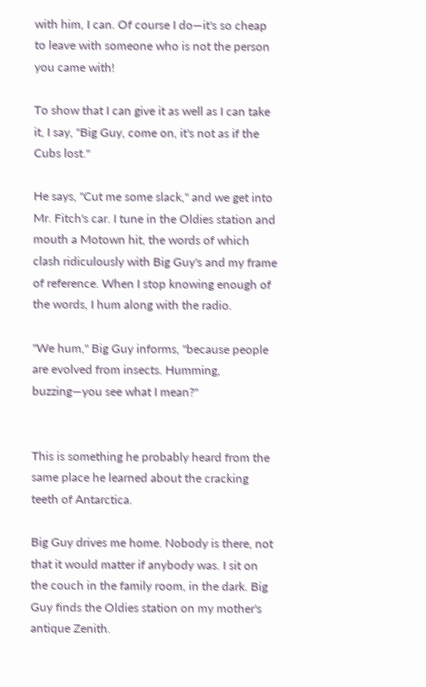with him, I can. Of course I do—it's so cheap to leave with someone who is not the person you came with!

To show that I can give it as well as I can take it, I say, "Big Guy, come on, it's not as if the Cubs lost."

He says, "Cut me some slack," and we get into Mr. Fitch's car. I tune in the Oldies station and mouth a Motown hit, the words of which clash ridiculously with Big Guy's and my frame of reference. When I stop knowing enough of the words, I hum along with the radio.

"We hum," Big Guy informs, "because people are evolved from insects. Humming, buzzing—you see what I mean?"


This is something he probably heard from the same place he learned about the cracking teeth of Antarctica.

Big Guy drives me home. Nobody is there, not that it would matter if anybody was. I sit on the couch in the family room, in the dark. Big Guy finds the Oldies station on my mother's antique Zenith.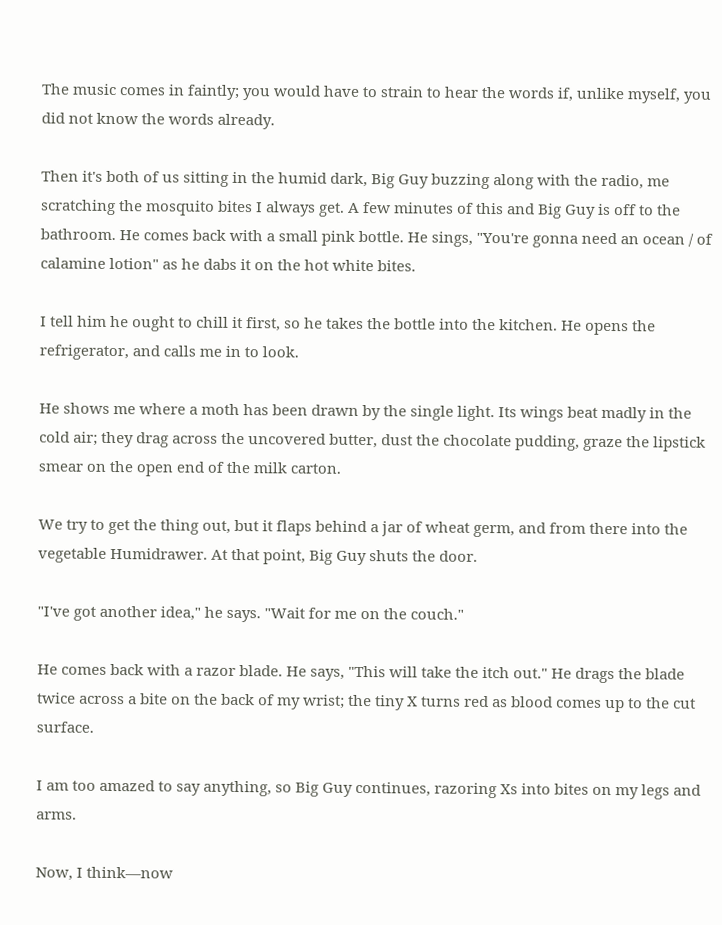The music comes in faintly; you would have to strain to hear the words if, unlike myself, you did not know the words already.

Then it's both of us sitting in the humid dark, Big Guy buzzing along with the radio, me scratching the mosquito bites I always get. A few minutes of this and Big Guy is off to the bathroom. He comes back with a small pink bottle. He sings, "You're gonna need an ocean / of calamine lotion" as he dabs it on the hot white bites.

I tell him he ought to chill it first, so he takes the bottle into the kitchen. He opens the refrigerator, and calls me in to look.

He shows me where a moth has been drawn by the single light. Its wings beat madly in the cold air; they drag across the uncovered butter, dust the chocolate pudding, graze the lipstick smear on the open end of the milk carton.

We try to get the thing out, but it flaps behind a jar of wheat germ, and from there into the vegetable Humidrawer. At that point, Big Guy shuts the door.

"I've got another idea," he says. "Wait for me on the couch."

He comes back with a razor blade. He says, "This will take the itch out." He drags the blade twice across a bite on the back of my wrist; the tiny X turns red as blood comes up to the cut surface.

I am too amazed to say anything, so Big Guy continues, razoring Xs into bites on my legs and arms.

Now, I think—now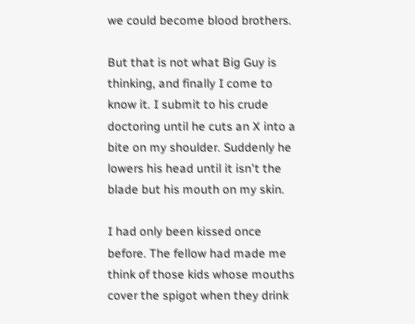we could become blood brothers.

But that is not what Big Guy is thinking, and finally I come to know it. I submit to his crude doctoring until he cuts an X into a bite on my shoulder. Suddenly he lowers his head until it isn't the blade but his mouth on my skin.

I had only been kissed once before. The fellow had made me think of those kids whose mouths cover the spigot when they drink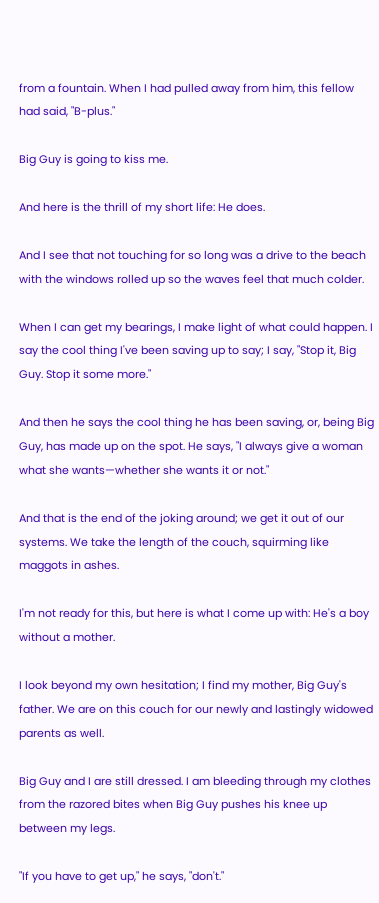from a fountain. When I had pulled away from him, this fellow had said, "B-plus."

Big Guy is going to kiss me.

And here is the thrill of my short life: He does.

And I see that not touching for so long was a drive to the beach with the windows rolled up so the waves feel that much colder.

When I can get my bearings, I make light of what could happen. I say the cool thing I've been saving up to say; I say, "Stop it, Big Guy. Stop it some more."

And then he says the cool thing he has been saving, or, being Big Guy, has made up on the spot. He says, "I always give a woman what she wants—whether she wants it or not."

And that is the end of the joking around; we get it out of our systems. We take the length of the couch, squirming like maggots in ashes.

I'm not ready for this, but here is what I come up with: He's a boy without a mother.

I look beyond my own hesitation; I find my mother, Big Guy's father. We are on this couch for our newly and lastingly widowed parents as well.

Big Guy and I are still dressed. I am bleeding through my clothes from the razored bites when Big Guy pushes his knee up between my legs.

"If you have to get up," he says, "don't."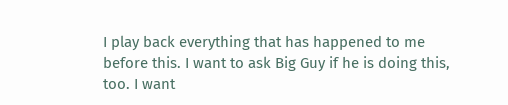I play back everything that has happened to me before this. I want to ask Big Guy if he is doing this, too. I want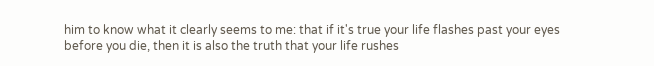him to know what it clearly seems to me: that if it's true your life flashes past your eyes before you die, then it is also the truth that your life rushes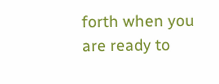forth when you are ready to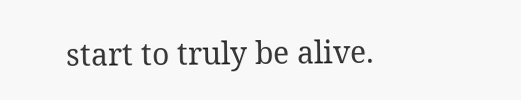start to truly be alive.